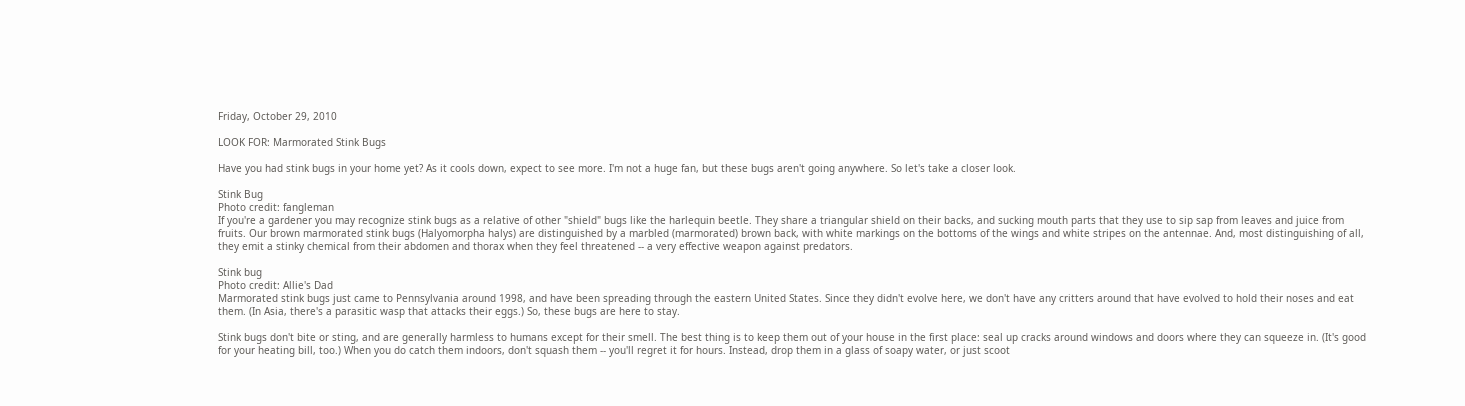Friday, October 29, 2010

LOOK FOR: Marmorated Stink Bugs

Have you had stink bugs in your home yet? As it cools down, expect to see more. I'm not a huge fan, but these bugs aren't going anywhere. So let's take a closer look.

Stink Bug
Photo credit: fangleman
If you're a gardener you may recognize stink bugs as a relative of other "shield" bugs like the harlequin beetle. They share a triangular shield on their backs, and sucking mouth parts that they use to sip sap from leaves and juice from fruits. Our brown marmorated stink bugs (Halyomorpha halys) are distinguished by a marbled (marmorated) brown back, with white markings on the bottoms of the wings and white stripes on the antennae. And, most distinguishing of all, they emit a stinky chemical from their abdomen and thorax when they feel threatened -- a very effective weapon against predators.

Stink bug
Photo credit: Allie's Dad
Marmorated stink bugs just came to Pennsylvania around 1998, and have been spreading through the eastern United States. Since they didn't evolve here, we don't have any critters around that have evolved to hold their noses and eat them. (In Asia, there's a parasitic wasp that attacks their eggs.) So, these bugs are here to stay.

Stink bugs don't bite or sting, and are generally harmless to humans except for their smell. The best thing is to keep them out of your house in the first place: seal up cracks around windows and doors where they can squeeze in. (It's good for your heating bill, too.) When you do catch them indoors, don't squash them -- you'll regret it for hours. Instead, drop them in a glass of soapy water, or just scoot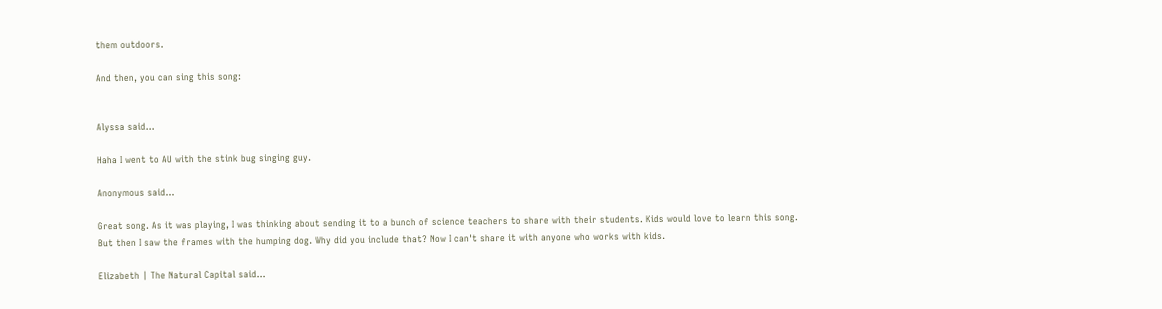them outdoors.

And then, you can sing this song:


Alyssa said...

Haha I went to AU with the stink bug singing guy.

Anonymous said...

Great song. As it was playing, I was thinking about sending it to a bunch of science teachers to share with their students. Kids would love to learn this song.
But then I saw the frames with the humping dog. Why did you include that? Now I can't share it with anyone who works with kids.

Elizabeth | The Natural Capital said...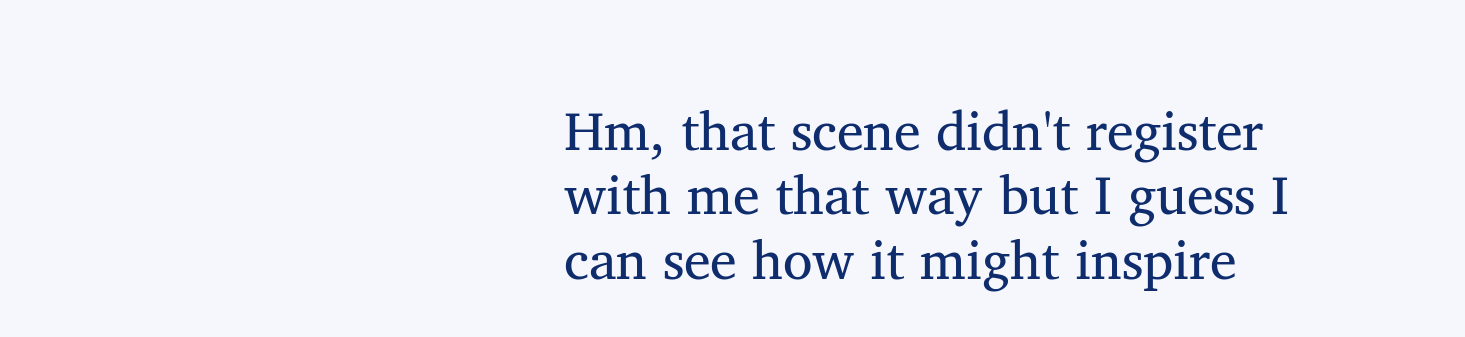Hm, that scene didn't register with me that way but I guess I can see how it might inspire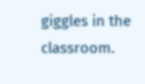giggles in the classroom.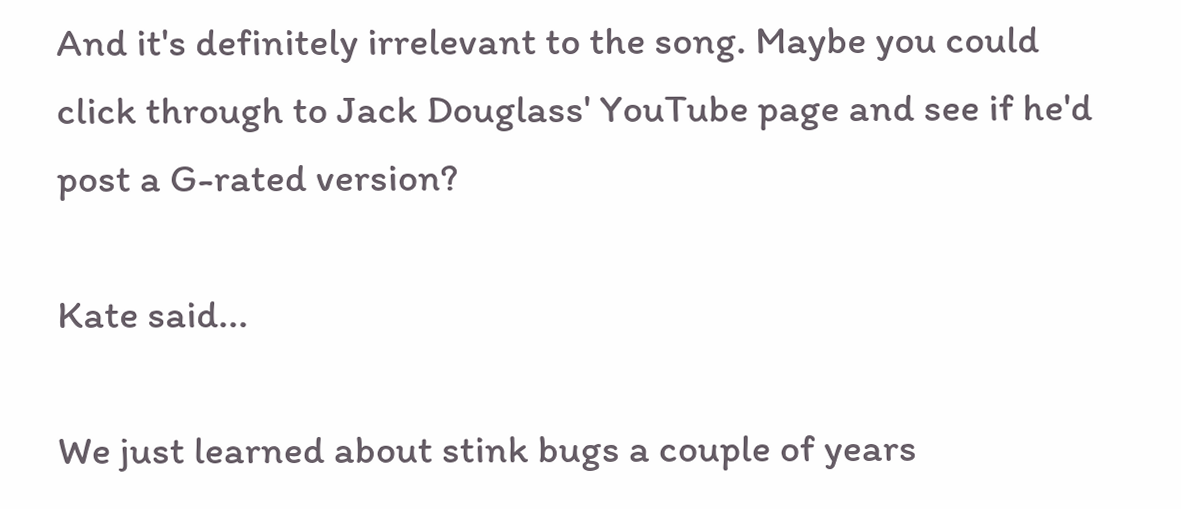And it's definitely irrelevant to the song. Maybe you could click through to Jack Douglass' YouTube page and see if he'd post a G-rated version?

Kate said...

We just learned about stink bugs a couple of years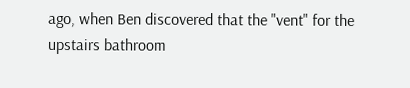ago, when Ben discovered that the "vent" for the upstairs bathroom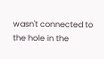wasn't connected to the hole in the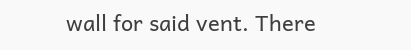wall for said vent. There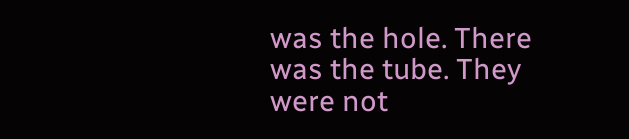was the hole. There was the tube. They were not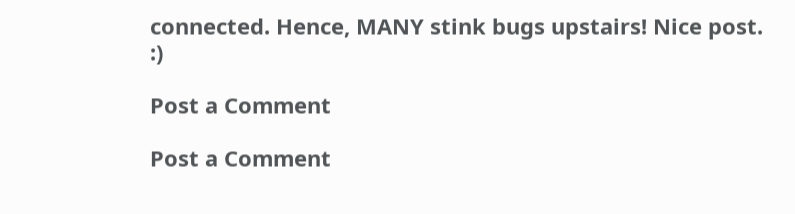connected. Hence, MANY stink bugs upstairs! Nice post. :)

Post a Comment

Post a Comment